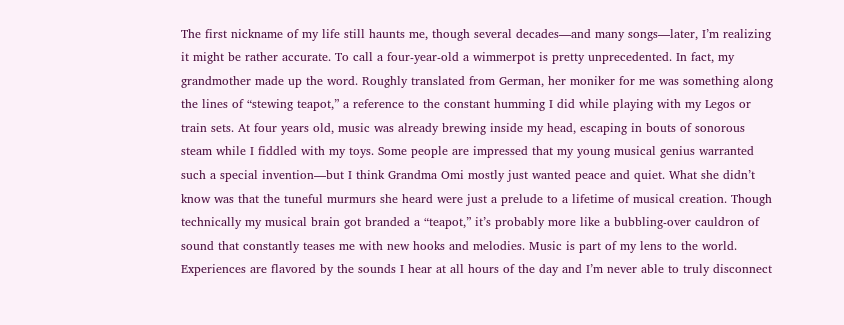The first nickname of my life still haunts me, though several decades—and many songs—later, I’m realizing it might be rather accurate. To call a four-year-old a wimmerpot is pretty unprecedented. In fact, my grandmother made up the word. Roughly translated from German, her moniker for me was something along the lines of “stewing teapot,” a reference to the constant humming I did while playing with my Legos or train sets. At four years old, music was already brewing inside my head, escaping in bouts of sonorous steam while I fiddled with my toys. Some people are impressed that my young musical genius warranted such a special invention—but I think Grandma Omi mostly just wanted peace and quiet. What she didn’t know was that the tuneful murmurs she heard were just a prelude to a lifetime of musical creation. Though technically my musical brain got branded a “teapot,” it’s probably more like a bubbling-over cauldron of sound that constantly teases me with new hooks and melodies. Music is part of my lens to the world. Experiences are flavored by the sounds I hear at all hours of the day and I’m never able to truly disconnect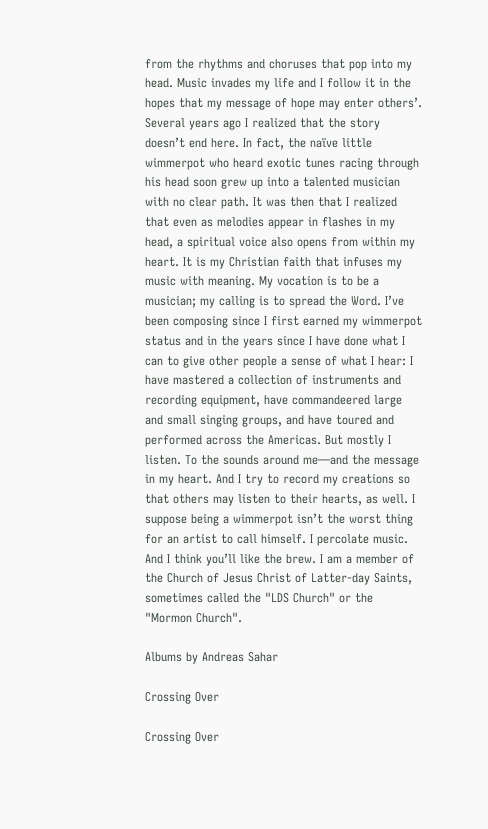from the rhythms and choruses that pop into my head. Music invades my life and I follow it in the hopes that my message of hope may enter others’. Several years ago I realized that the story doesn’t end here. In fact, the naïve little wimmerpot who heard exotic tunes racing through his head soon grew up into a talented musician with no clear path. It was then that I realized that even as melodies appear in flashes in my head, a spiritual voice also opens from within my heart. It is my Christian faith that infuses my music with meaning. My vocation is to be a musician; my calling is to spread the Word. I’ve been composing since I first earned my wimmerpot status and in the years since I have done what I can to give other people a sense of what I hear: I have mastered a collection of instruments and recording equipment, have commandeered large and small singing groups, and have toured and performed across the Americas. But mostly I listen. To the sounds around me—and the message in my heart. And I try to record my creations so that others may listen to their hearts, as well. I suppose being a wimmerpot isn’t the worst thing for an artist to call himself. I percolate music. And I think you’ll like the brew. I am a member of the Church of Jesus Christ of Latter-day Saints, sometimes called the "LDS Church" or the "Mormon Church".

Albums by Andreas Sahar

Crossing Over

Crossing Over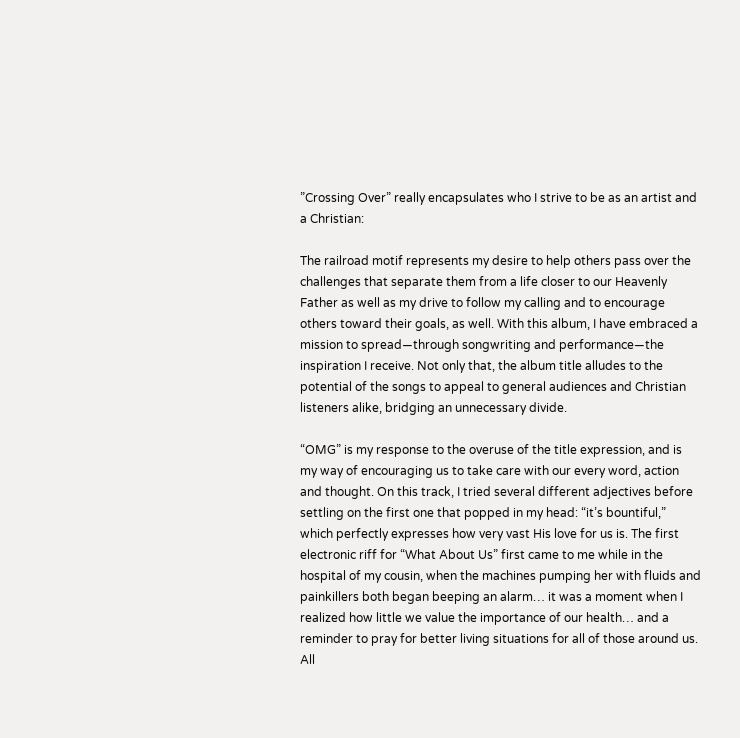”Crossing Over” really encapsulates who I strive to be as an artist and a Christian:

The railroad motif represents my desire to help others pass over the challenges that separate them from a life closer to our Heavenly Father as well as my drive to follow my calling and to encourage others toward their goals, as well. With this album, I have embraced a mission to spread—through songwriting and performance—the inspiration I receive. Not only that, the album title alludes to the potential of the songs to appeal to general audiences and Christian listeners alike, bridging an unnecessary divide.

“OMG” is my response to the overuse of the title expression, and is my way of encouraging us to take care with our every word, action and thought. On this track, I tried several different adjectives before settling on the first one that popped in my head: “it’s bountiful,” which perfectly expresses how very vast His love for us is. The first electronic riff for “What About Us” first came to me while in the hospital of my cousin, when the machines pumping her with fluids and painkillers both began beeping an alarm… it was a moment when I realized how little we value the importance of our health… and a reminder to pray for better living situations for all of those around us. All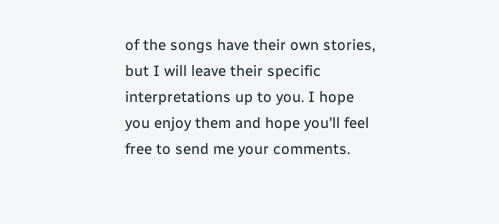of the songs have their own stories, but I will leave their specific interpretations up to you. I hope you enjoy them and hope you'll feel free to send me your comments.